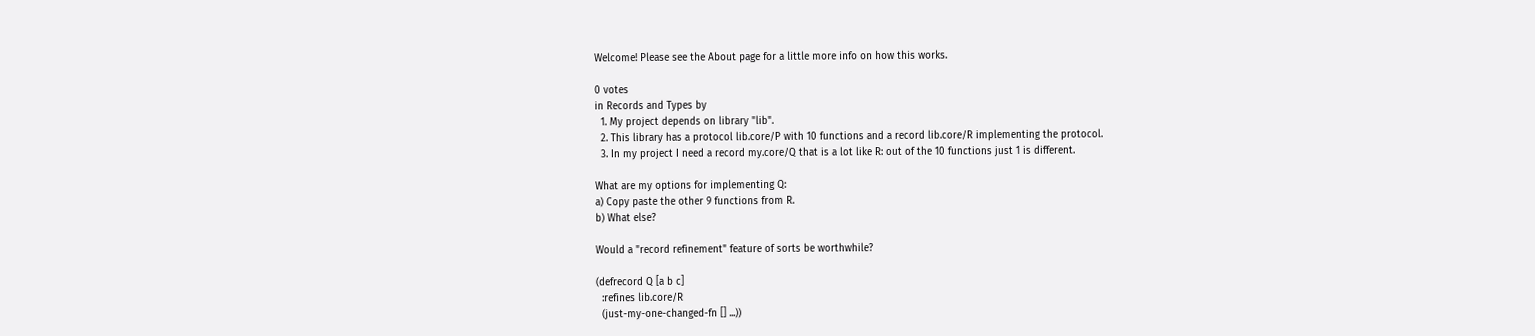Welcome! Please see the About page for a little more info on how this works.

0 votes
in Records and Types by
  1. My project depends on library "lib".
  2. This library has a protocol lib.core/P with 10 functions and a record lib.core/R implementing the protocol.
  3. In my project I need a record my.core/Q that is a lot like R: out of the 10 functions just 1 is different.

What are my options for implementing Q:
a) Copy paste the other 9 functions from R.
b) What else?

Would a "record refinement" feature of sorts be worthwhile?

(defrecord Q [a b c]
  :refines lib.core/R
  (just-my-one-changed-fn [] ...))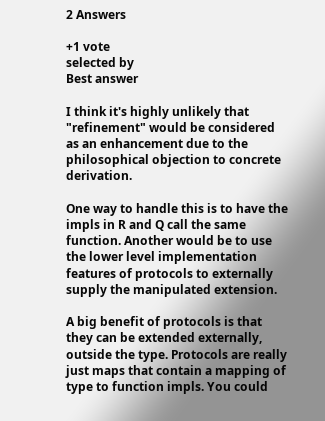2 Answers

+1 vote
selected by
Best answer

I think it's highly unlikely that "refinement" would be considered as an enhancement due to the philosophical objection to concrete derivation.

One way to handle this is to have the impls in R and Q call the same function. Another would be to use the lower level implementation features of protocols to externally supply the manipulated extension.

A big benefit of protocols is that they can be extended externally, outside the type. Protocols are really just maps that contain a mapping of type to function impls. You could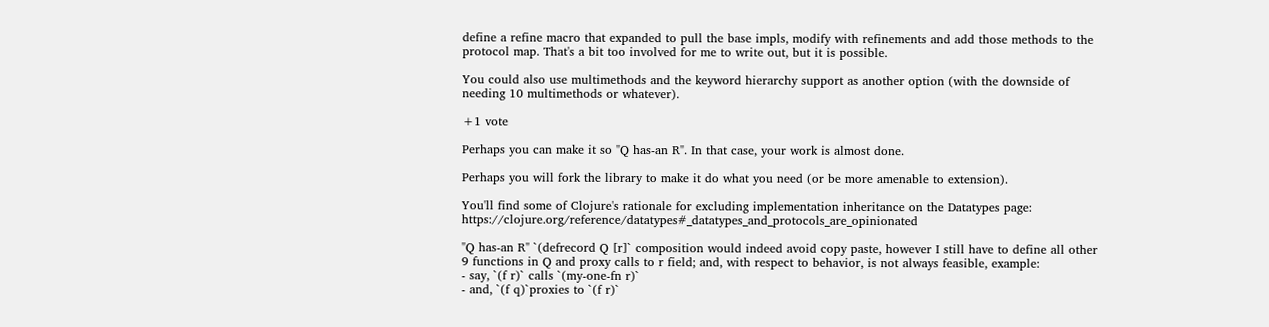define a refine macro that expanded to pull the base impls, modify with refinements and add those methods to the protocol map. That's a bit too involved for me to write out, but it is possible.

You could also use multimethods and the keyword hierarchy support as another option (with the downside of needing 10 multimethods or whatever).

+1 vote

Perhaps you can make it so "Q has-an R". In that case, your work is almost done.

Perhaps you will fork the library to make it do what you need (or be more amenable to extension).

You'll find some of Clojure's rationale for excluding implementation inheritance on the Datatypes page: https://clojure.org/reference/datatypes#_datatypes_and_protocols_are_opinionated

"Q has-an R" `(defrecord Q [r]` composition would indeed avoid copy paste, however I still have to define all other 9 functions in Q and proxy calls to r field; and, with respect to behavior, is not always feasible, example:
- say, `(f r)` calls `(my-one-fn r)`
- and, `(f q)`proxies to `(f r)`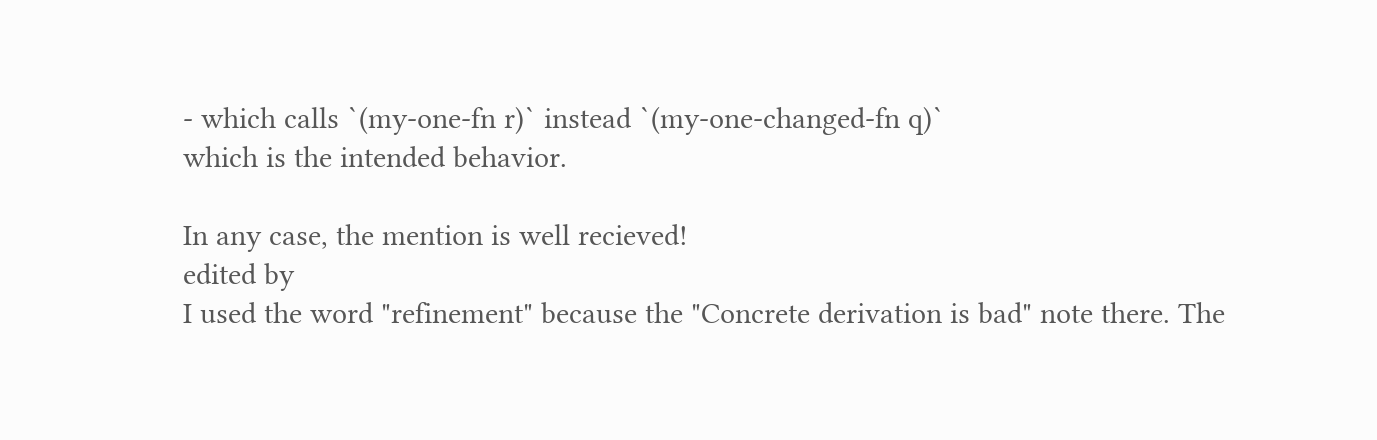- which calls `(my-one-fn r)` instead `(my-one-changed-fn q)`
which is the intended behavior.

In any case, the mention is well recieved!
edited by
I used the word "refinement" because the "Concrete derivation is bad" note there. The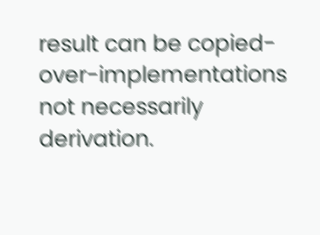result can be copied-over-implementations not necessarily derivation.